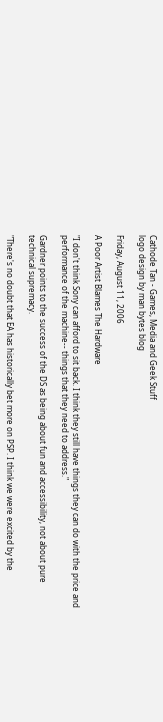Cathode Tan - Games, Media and Geek Stuff
logo design by man bytes blog

Friday, August 11, 2006

A Poor Artist Blames The Hardware

"I don't think Sony can afford to sit back. I think they still have things they can do with the price and performance of the machine-- things that they need to address."

Gardner points to the success of the DS as being about fun and accessibility, not about pure technical supremacy.

"There's no doubt that EA has historically bet more on PSP. I think we were excited by the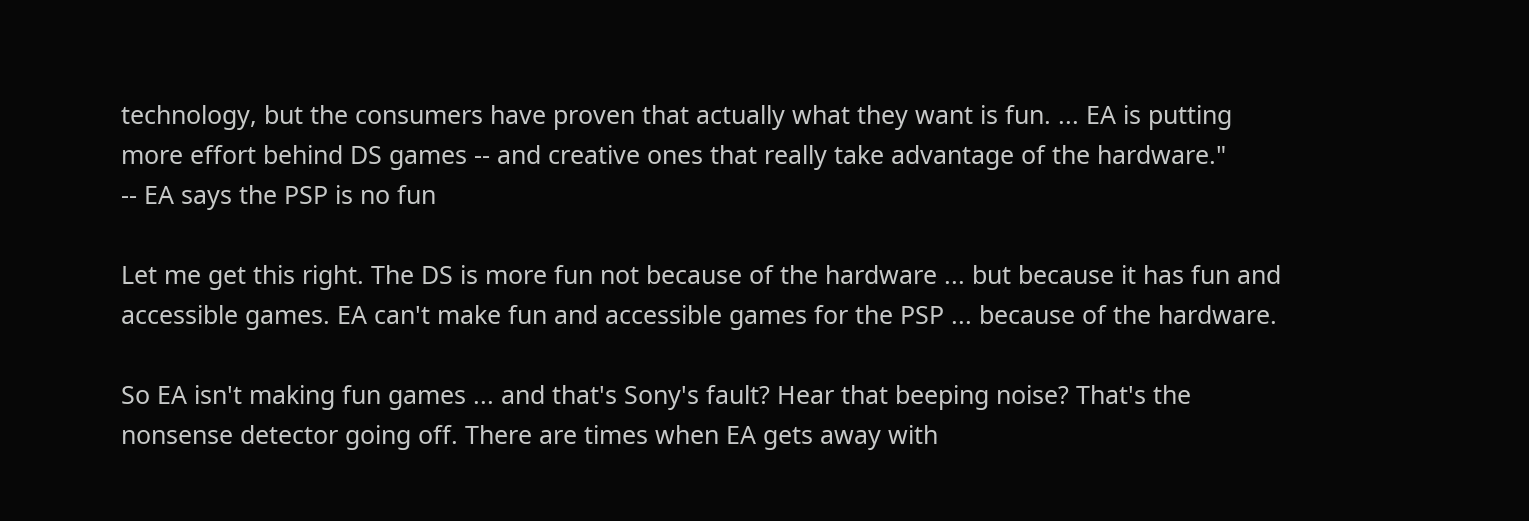technology, but the consumers have proven that actually what they want is fun. ... EA is putting more effort behind DS games -- and creative ones that really take advantage of the hardware."
-- EA says the PSP is no fun

Let me get this right. The DS is more fun not because of the hardware ... but because it has fun and accessible games. EA can't make fun and accessible games for the PSP ... because of the hardware.

So EA isn't making fun games ... and that's Sony's fault? Hear that beeping noise? That's the nonsense detector going off. There are times when EA gets away with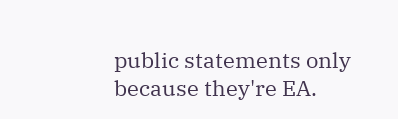public statements only because they're EA.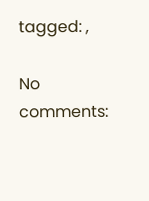tagged: ,

No comments: